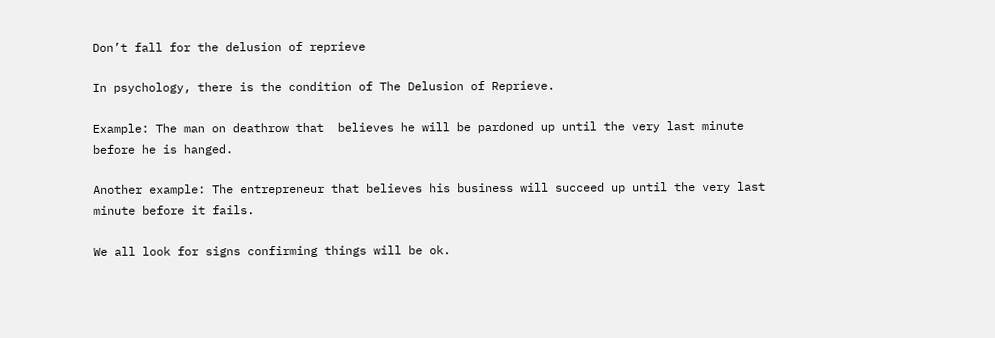Don’t fall for the delusion of reprieve

In psychology, there is the condition of The Delusion of Reprieve.

Example: The man on deathrow that  believes he will be pardoned up until the very last minute before he is hanged.

Another example: The entrepreneur that believes his business will succeed up until the very last minute before it fails.

We all look for signs confirming things will be ok.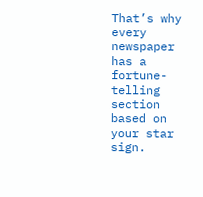That’s why every newspaper has a fortune-telling section based on your star sign.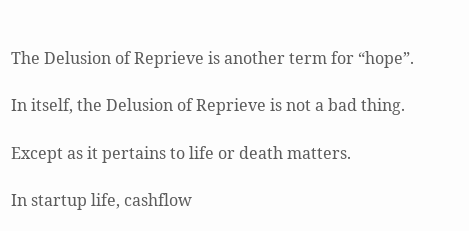The Delusion of Reprieve is another term for “hope”.

In itself, the Delusion of Reprieve is not a bad thing.

Except as it pertains to life or death matters.

In startup life, cashflow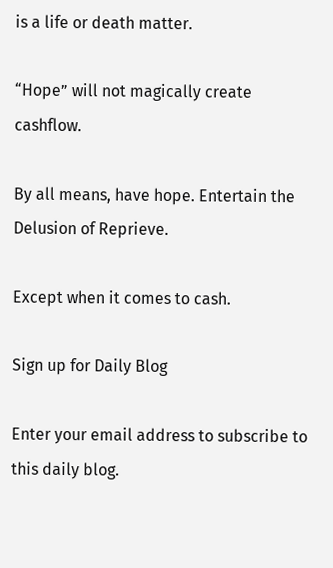is a life or death matter.

“Hope” will not magically create cashflow.

By all means, have hope. Entertain the Delusion of Reprieve.

Except when it comes to cash.

Sign up for Daily Blog

Enter your email address to subscribe to this daily blog.